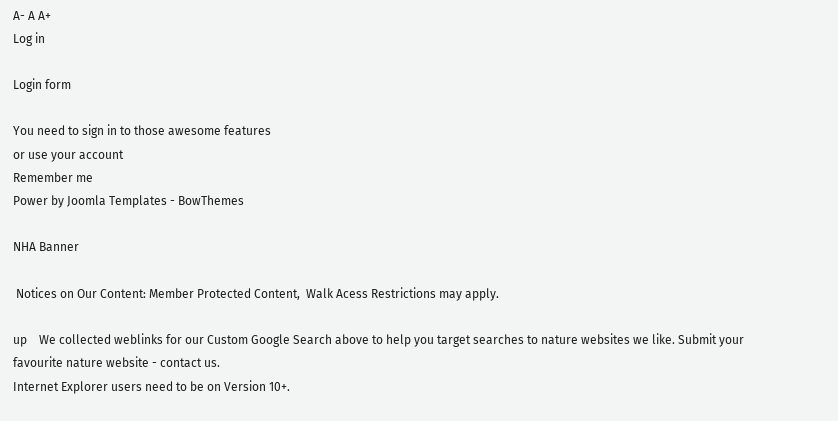A- A A+
Log in

Login form

You need to sign in to those awesome features
or use your account
Remember me
Power by Joomla Templates - BowThemes

NHA Banner

 Notices on Our Content: Member Protected Content,  Walk Acess Restrictions may apply.

up    We collected weblinks for our Custom Google Search above to help you target searches to nature websites we like. Submit your favourite nature website - contact us.
Internet Explorer users need to be on Version 10+.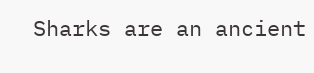Sharks are an ancient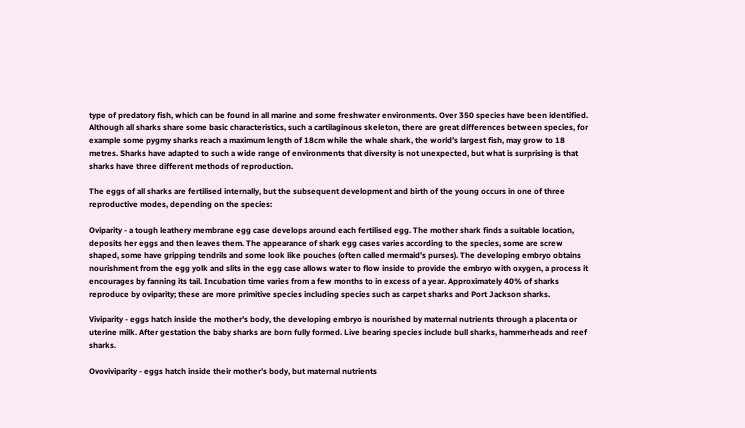type of predatory fish, which can be found in all marine and some freshwater environments. Over 350 species have been identified. Although all sharks share some basic characteristics, such a cartilaginous skeleton, there are great differences between species, for example some pygmy sharks reach a maximum length of 18cm while the whale shark, the world’s largest fish, may grow to 18 metres. Sharks have adapted to such a wide range of environments that diversity is not unexpected, but what is surprising is that sharks have three different methods of reproduction.

The eggs of all sharks are fertilised internally, but the subsequent development and birth of the young occurs in one of three reproductive modes, depending on the species:

Oviparity - a tough leathery membrane egg case develops around each fertilised egg. The mother shark finds a suitable location, deposits her eggs and then leaves them. The appearance of shark egg cases varies according to the species, some are screw shaped, some have gripping tendrils and some look like pouches (often called mermaid’s purses). The developing embryo obtains nourishment from the egg yolk and slits in the egg case allows water to flow inside to provide the embryo with oxygen, a process it encourages by fanning its tail. Incubation time varies from a few months to in excess of a year. Approximately 40% of sharks reproduce by oviparity; these are more primitive species including species such as carpet sharks and Port Jackson sharks.

Viviparity - eggs hatch inside the mother’s body, the developing embryo is nourished by maternal nutrients through a placenta or uterine milk. After gestation the baby sharks are born fully formed. Live bearing species include bull sharks, hammerheads and reef sharks.

Ovoviviparity - eggs hatch inside their mother’s body, but maternal nutrients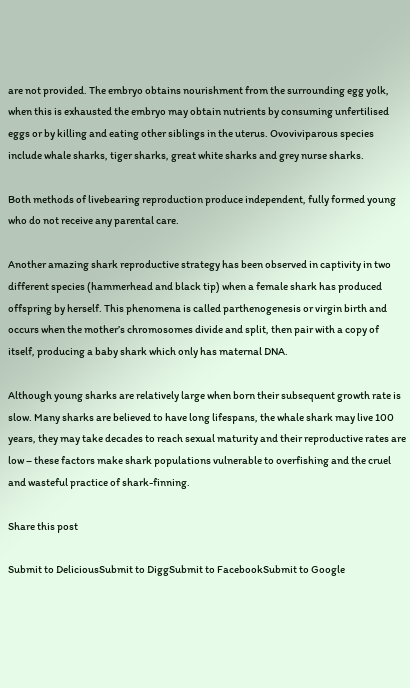are not provided. The embryo obtains nourishment from the surrounding egg yolk, when this is exhausted the embryo may obtain nutrients by consuming unfertilised eggs or by killing and eating other siblings in the uterus. Ovoviviparous species include whale sharks, tiger sharks, great white sharks and grey nurse sharks.

Both methods of livebearing reproduction produce independent, fully formed young who do not receive any parental care.

Another amazing shark reproductive strategy has been observed in captivity in two different species (hammerhead and black tip) when a female shark has produced offspring by herself. This phenomena is called parthenogenesis or virgin birth and occurs when the mother’s chromosomes divide and split, then pair with a copy of itself, producing a baby shark which only has maternal DNA.

Although young sharks are relatively large when born their subsequent growth rate is slow. Many sharks are believed to have long lifespans, the whale shark may live 100 years, they may take decades to reach sexual maturity and their reproductive rates are low – these factors make shark populations vulnerable to overfishing and the cruel and wasteful practice of shark-finning.

Share this post

Submit to DeliciousSubmit to DiggSubmit to FacebookSubmit to Google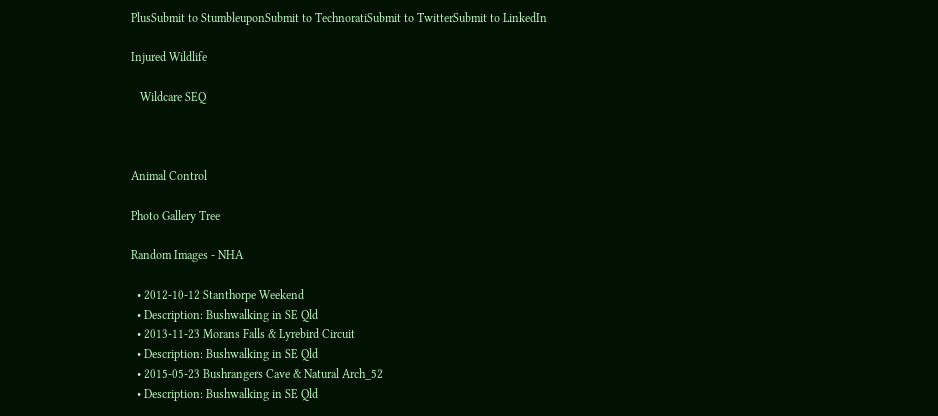PlusSubmit to StumbleuponSubmit to TechnoratiSubmit to TwitterSubmit to LinkedIn

Injured Wildlife

   Wildcare SEQ



Animal Control

Photo Gallery Tree

Random Images - NHA

  • 2012-10-12 Stanthorpe Weekend
  • Description: Bushwalking in SE Qld
  • 2013-11-23 Morans Falls & Lyrebird Circuit
  • Description: Bushwalking in SE Qld
  • 2015-05-23 Bushrangers Cave & Natural Arch_52
  • Description: Bushwalking in SE Qld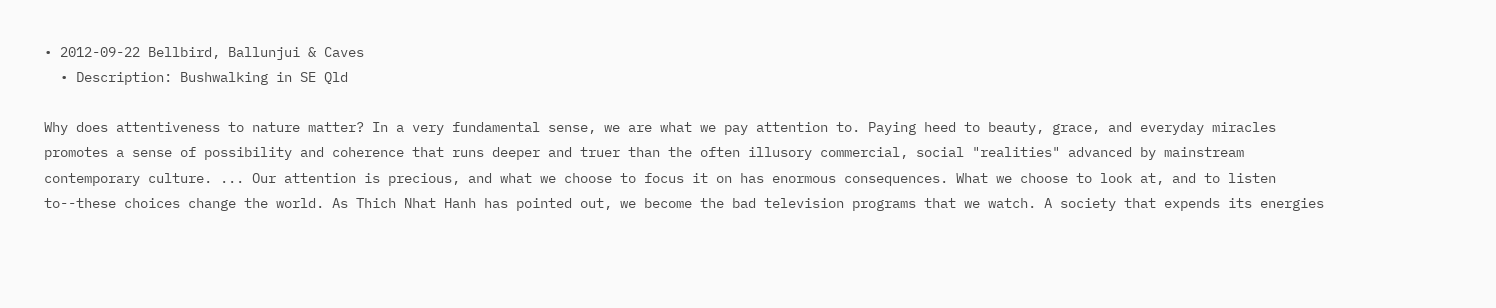• 2012-09-22 Bellbird, Ballunjui & Caves
  • Description: Bushwalking in SE Qld

Why does attentiveness to nature matter? In a very fundamental sense, we are what we pay attention to. Paying heed to beauty, grace, and everyday miracles promotes a sense of possibility and coherence that runs deeper and truer than the often illusory commercial, social "realities" advanced by mainstream contemporary culture. ... Our attention is precious, and what we choose to focus it on has enormous consequences. What we choose to look at, and to listen to--these choices change the world. As Thich Nhat Hanh has pointed out, we become the bad television programs that we watch. A society that expends its energies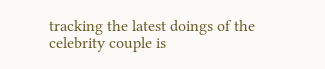tracking the latest doings of the celebrity couple is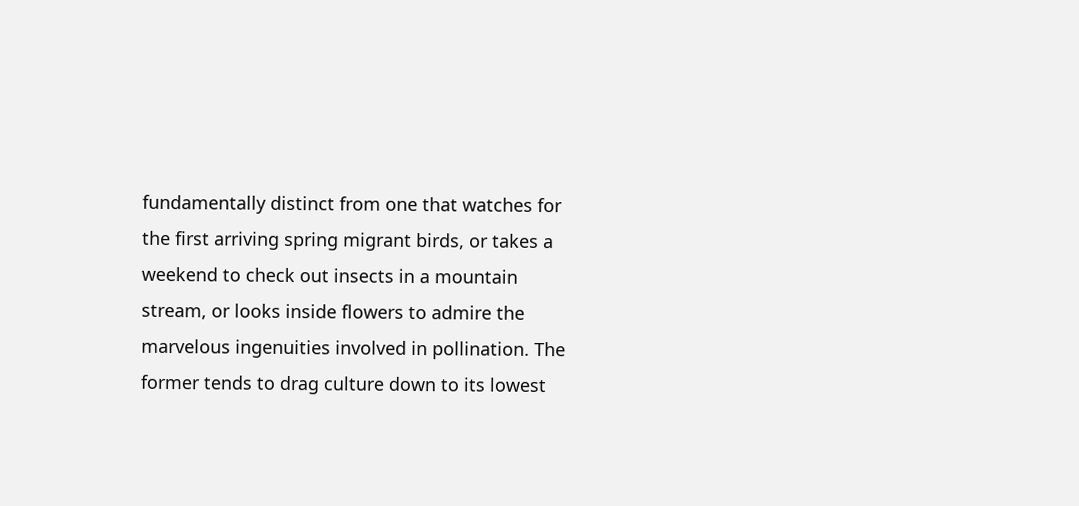fundamentally distinct from one that watches for the first arriving spring migrant birds, or takes a weekend to check out insects in a mountain stream, or looks inside flowers to admire the marvelous ingenuities involved in pollination. The former tends to drag culture down to its lowest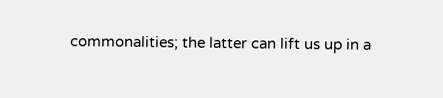commonalities; the latter can lift us up in a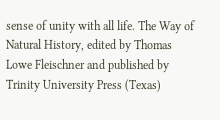sense of unity with all life. The Way of Natural History, edited by Thomas Lowe Fleischner and published by Trinity University Press (Texas)